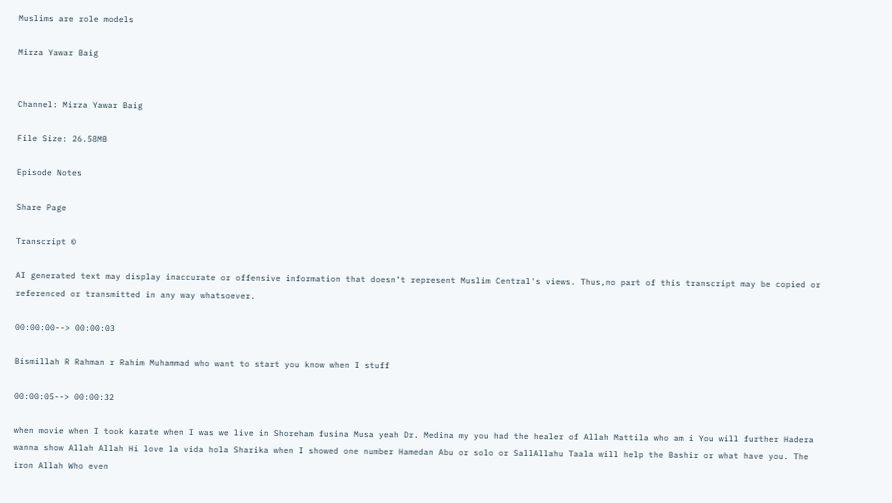Muslims are role models

Mirza Yawar Baig


Channel: Mirza Yawar Baig

File Size: 26.58MB

Episode Notes

Share Page

Transcript ©

AI generated text may display inaccurate or offensive information that doesn’t represent Muslim Central's views. Thus,no part of this transcript may be copied or referenced or transmitted in any way whatsoever.

00:00:00--> 00:00:03

Bismillah R Rahman r Rahim Muhammad who want to start you know when I stuff

00:00:05--> 00:00:32

when movie when I took karate when I was we live in Shoreham fusina Musa yeah Dr. Medina my you had the healer of Allah Mattila who am i You will further Hadera wanna show Allah Allah Hi love la vida hola Sharika when I showed one number Hamedan Abu or solo or SallAllahu Taala will help the Bashir or what have you. The iron Allah Who even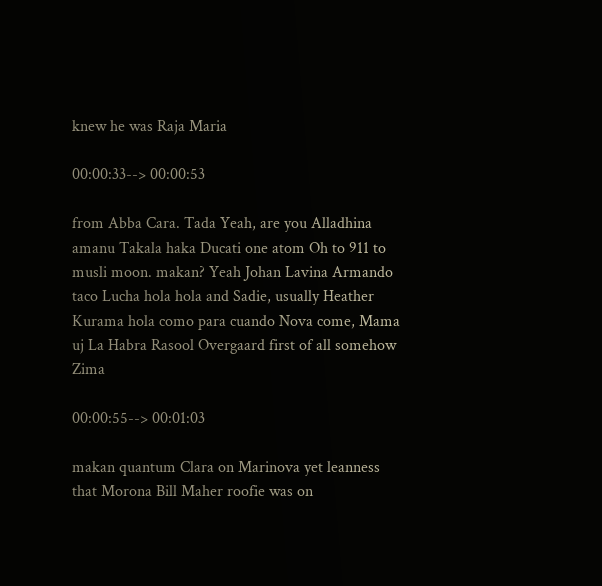knew he was Raja Maria

00:00:33--> 00:00:53

from Abba Cara. Tada Yeah, are you Alladhina amanu Takala haka Ducati one atom Oh to 911 to musli moon. makan? Yeah Johan Lavina Armando taco Lucha hola hola and Sadie, usually Heather Kurama hola como para cuando Nova come, Mama uj La Habra Rasool Overgaard first of all somehow Zima

00:00:55--> 00:01:03

makan quantum Clara on Marinova yet leanness that Morona Bill Maher roofie was on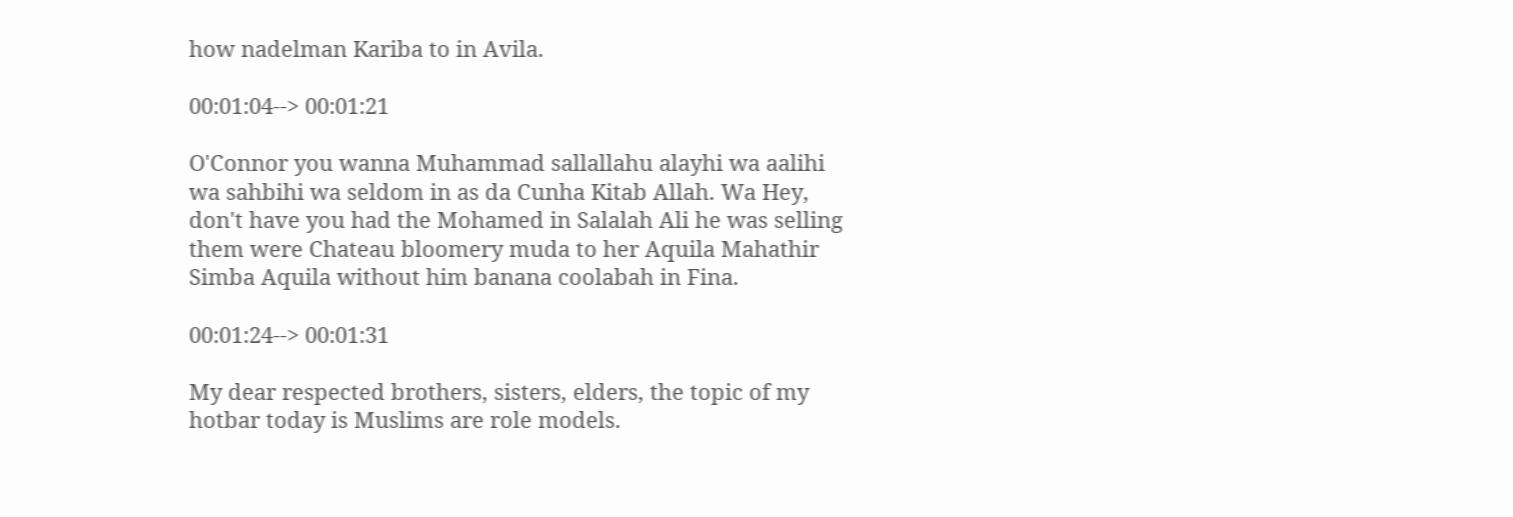how nadelman Kariba to in Avila.

00:01:04--> 00:01:21

O'Connor you wanna Muhammad sallallahu alayhi wa aalihi wa sahbihi wa seldom in as da Cunha Kitab Allah. Wa Hey, don't have you had the Mohamed in Salalah Ali he was selling them were Chateau bloomery muda to her Aquila Mahathir Simba Aquila without him banana coolabah in Fina.

00:01:24--> 00:01:31

My dear respected brothers, sisters, elders, the topic of my hotbar today is Muslims are role models.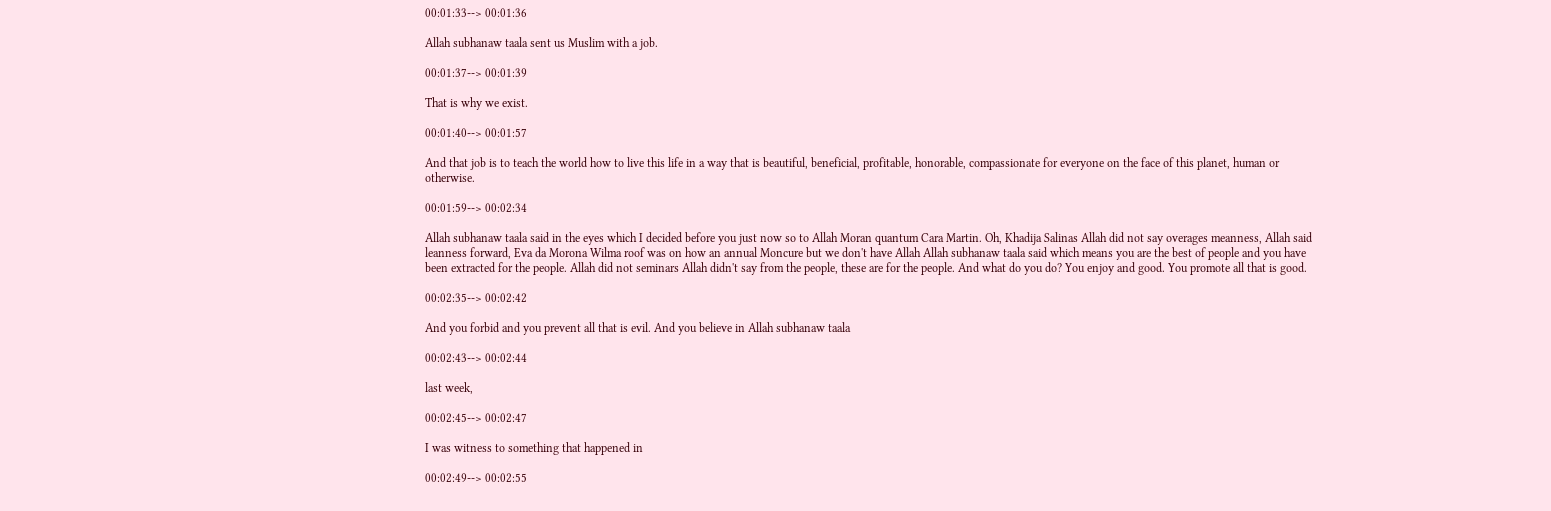00:01:33--> 00:01:36

Allah subhanaw taala sent us Muslim with a job.

00:01:37--> 00:01:39

That is why we exist.

00:01:40--> 00:01:57

And that job is to teach the world how to live this life in a way that is beautiful, beneficial, profitable, honorable, compassionate for everyone on the face of this planet, human or otherwise.

00:01:59--> 00:02:34

Allah subhanaw taala said in the eyes which I decided before you just now so to Allah Moran quantum Cara Martin. Oh, Khadija Salinas Allah did not say overages meanness, Allah said leanness forward, Eva da Morona Wilma roof was on how an annual Moncure but we don't have Allah Allah subhanaw taala said which means you are the best of people and you have been extracted for the people. Allah did not seminars Allah didn't say from the people, these are for the people. And what do you do? You enjoy and good. You promote all that is good.

00:02:35--> 00:02:42

And you forbid and you prevent all that is evil. And you believe in Allah subhanaw taala

00:02:43--> 00:02:44

last week,

00:02:45--> 00:02:47

I was witness to something that happened in

00:02:49--> 00:02:55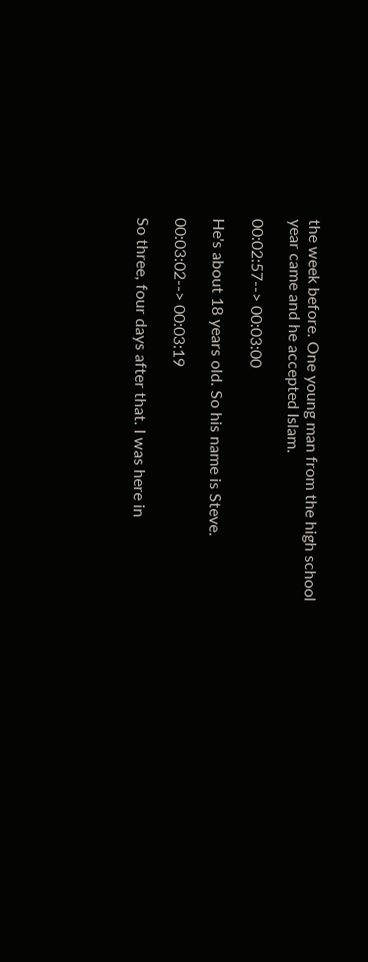the week before. One young man from the high school year came and he accepted Islam.

00:02:57--> 00:03:00

He's about 18 years old. So his name is Steve.

00:03:02--> 00:03:19

So three, four days after that. I was here in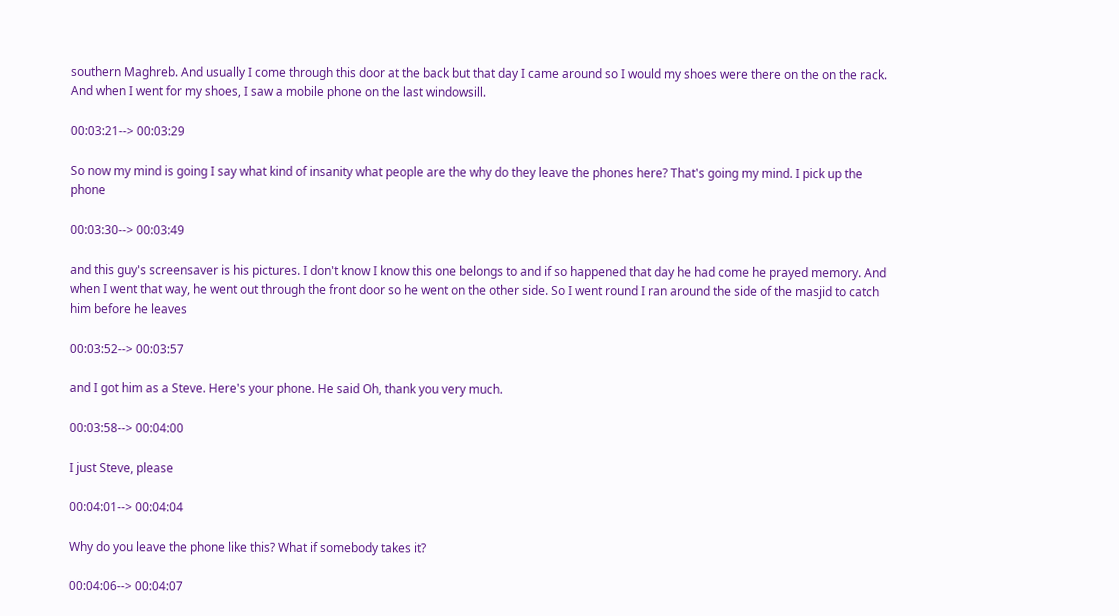southern Maghreb. And usually I come through this door at the back but that day I came around so I would my shoes were there on the on the rack. And when I went for my shoes, I saw a mobile phone on the last windowsill.

00:03:21--> 00:03:29

So now my mind is going I say what kind of insanity what people are the why do they leave the phones here? That's going my mind. I pick up the phone

00:03:30--> 00:03:49

and this guy's screensaver is his pictures. I don't know I know this one belongs to and if so happened that day he had come he prayed memory. And when I went that way, he went out through the front door so he went on the other side. So I went round I ran around the side of the masjid to catch him before he leaves

00:03:52--> 00:03:57

and I got him as a Steve. Here's your phone. He said Oh, thank you very much.

00:03:58--> 00:04:00

I just Steve, please

00:04:01--> 00:04:04

Why do you leave the phone like this? What if somebody takes it?

00:04:06--> 00:04:07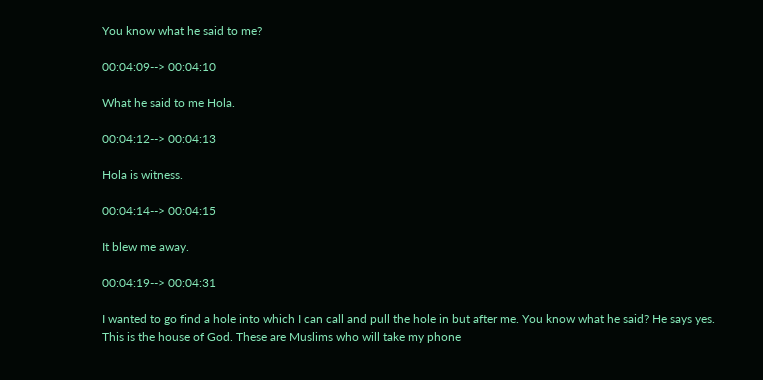You know what he said to me?

00:04:09--> 00:04:10

What he said to me Hola.

00:04:12--> 00:04:13

Hola is witness.

00:04:14--> 00:04:15

It blew me away.

00:04:19--> 00:04:31

I wanted to go find a hole into which I can call and pull the hole in but after me. You know what he said? He says yes. This is the house of God. These are Muslims who will take my phone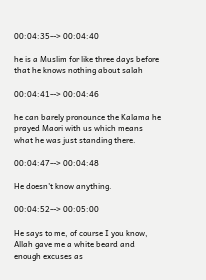00:04:35--> 00:04:40

he is a Muslim for like three days before that he knows nothing about salah

00:04:41--> 00:04:46

he can barely pronounce the Kalama he prayed Maori with us which means what he was just standing there.

00:04:47--> 00:04:48

He doesn't know anything.

00:04:52--> 00:05:00

He says to me, of course I you know, Allah gave me a white beard and enough excuses as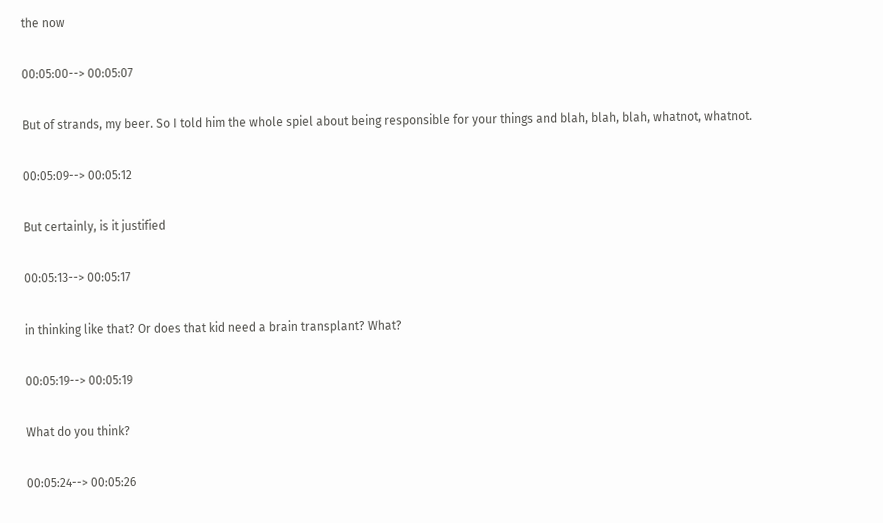the now

00:05:00--> 00:05:07

But of strands, my beer. So I told him the whole spiel about being responsible for your things and blah, blah, blah, whatnot, whatnot.

00:05:09--> 00:05:12

But certainly, is it justified

00:05:13--> 00:05:17

in thinking like that? Or does that kid need a brain transplant? What?

00:05:19--> 00:05:19

What do you think?

00:05:24--> 00:05:26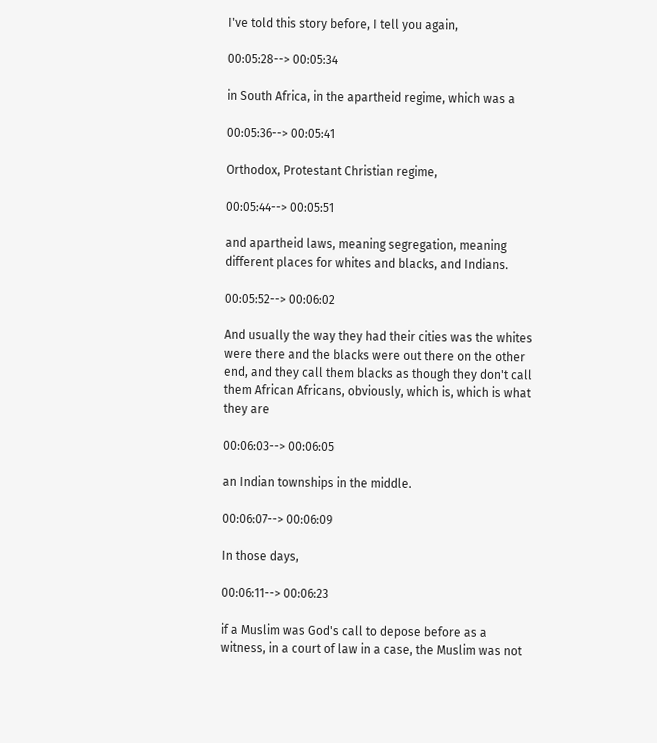I've told this story before, I tell you again,

00:05:28--> 00:05:34

in South Africa, in the apartheid regime, which was a

00:05:36--> 00:05:41

Orthodox, Protestant Christian regime,

00:05:44--> 00:05:51

and apartheid laws, meaning segregation, meaning different places for whites and blacks, and Indians.

00:05:52--> 00:06:02

And usually the way they had their cities was the whites were there and the blacks were out there on the other end, and they call them blacks as though they don't call them African Africans, obviously, which is, which is what they are

00:06:03--> 00:06:05

an Indian townships in the middle.

00:06:07--> 00:06:09

In those days,

00:06:11--> 00:06:23

if a Muslim was God's call to depose before as a witness, in a court of law in a case, the Muslim was not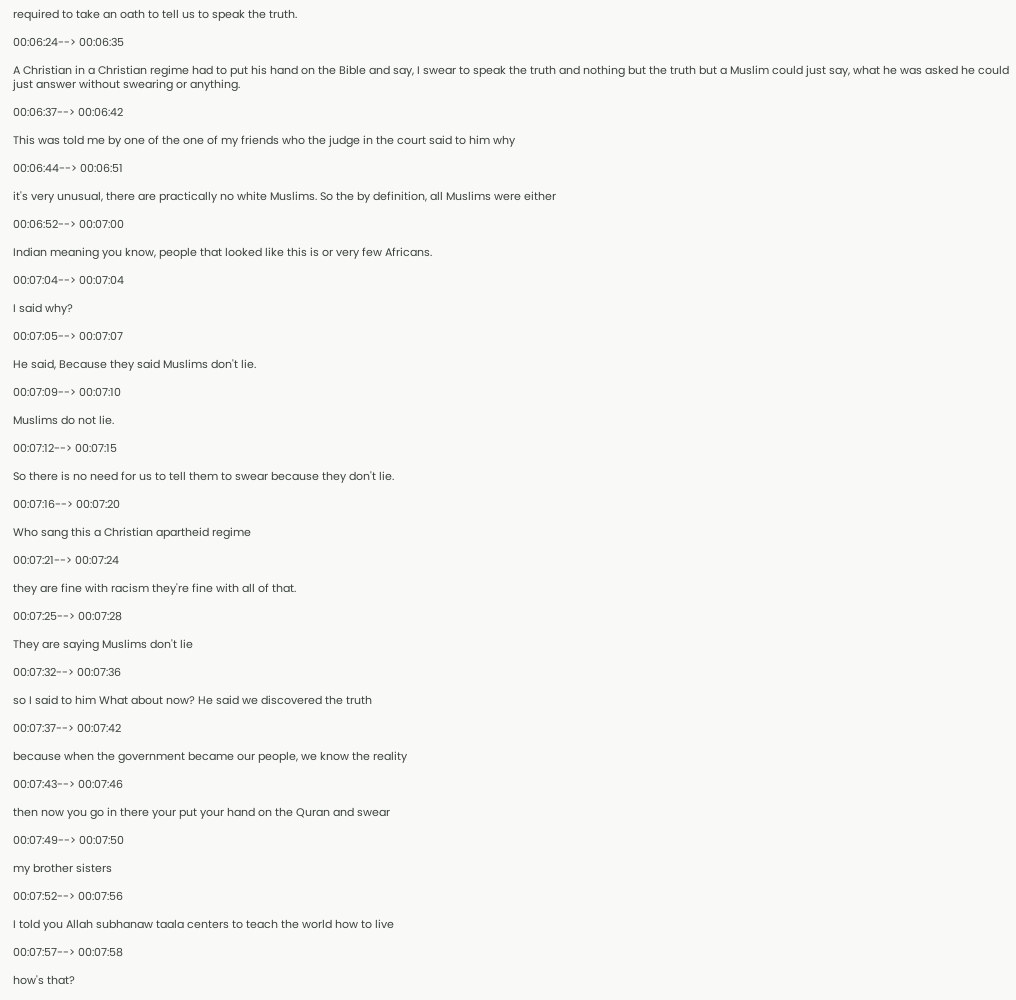required to take an oath to tell us to speak the truth.

00:06:24--> 00:06:35

A Christian in a Christian regime had to put his hand on the Bible and say, I swear to speak the truth and nothing but the truth but a Muslim could just say, what he was asked he could just answer without swearing or anything.

00:06:37--> 00:06:42

This was told me by one of the one of my friends who the judge in the court said to him why

00:06:44--> 00:06:51

it's very unusual, there are practically no white Muslims. So the by definition, all Muslims were either

00:06:52--> 00:07:00

Indian meaning you know, people that looked like this is or very few Africans.

00:07:04--> 00:07:04

I said why?

00:07:05--> 00:07:07

He said, Because they said Muslims don't lie.

00:07:09--> 00:07:10

Muslims do not lie.

00:07:12--> 00:07:15

So there is no need for us to tell them to swear because they don't lie.

00:07:16--> 00:07:20

Who sang this a Christian apartheid regime

00:07:21--> 00:07:24

they are fine with racism they're fine with all of that.

00:07:25--> 00:07:28

They are saying Muslims don't lie

00:07:32--> 00:07:36

so I said to him What about now? He said we discovered the truth

00:07:37--> 00:07:42

because when the government became our people, we know the reality

00:07:43--> 00:07:46

then now you go in there your put your hand on the Quran and swear

00:07:49--> 00:07:50

my brother sisters

00:07:52--> 00:07:56

I told you Allah subhanaw taala centers to teach the world how to live

00:07:57--> 00:07:58

how's that?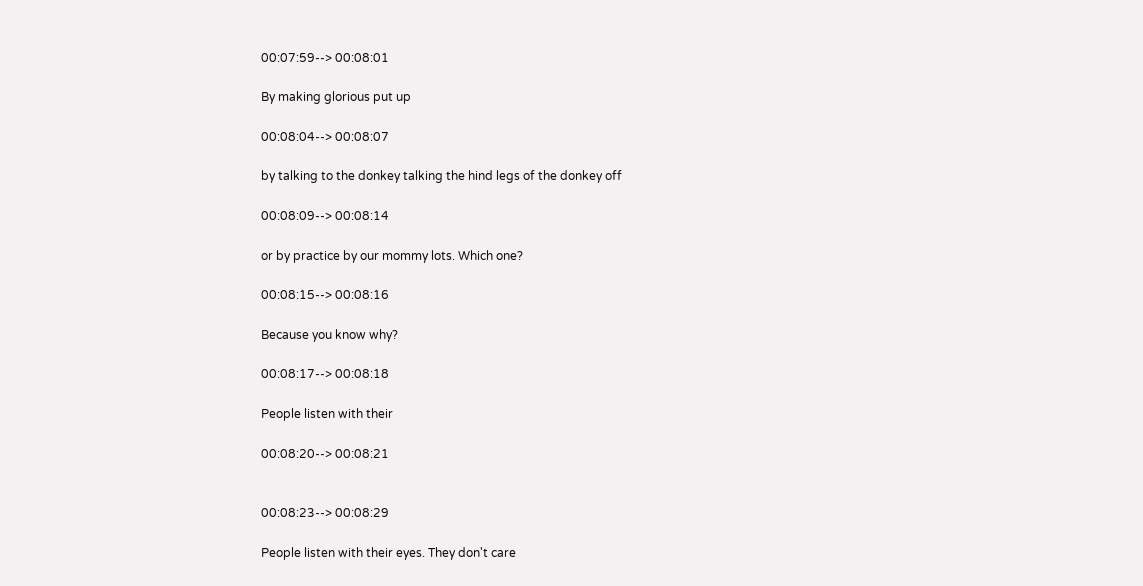00:07:59--> 00:08:01

By making glorious put up

00:08:04--> 00:08:07

by talking to the donkey talking the hind legs of the donkey off

00:08:09--> 00:08:14

or by practice by our mommy lots. Which one?

00:08:15--> 00:08:16

Because you know why?

00:08:17--> 00:08:18

People listen with their

00:08:20--> 00:08:21


00:08:23--> 00:08:29

People listen with their eyes. They don't care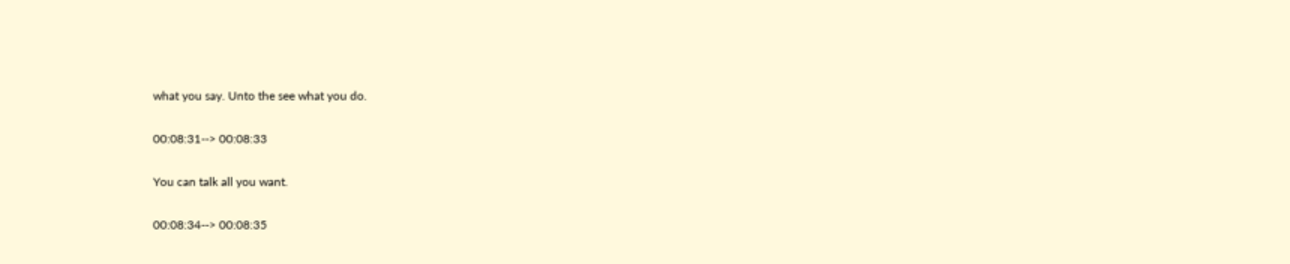what you say. Unto the see what you do.

00:08:31--> 00:08:33

You can talk all you want.

00:08:34--> 00:08:35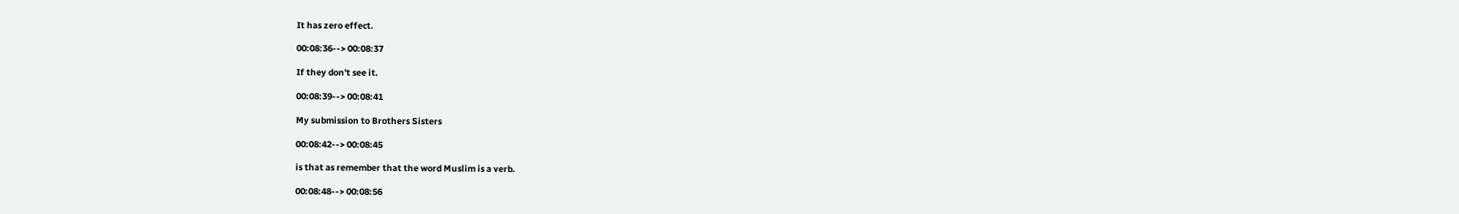It has zero effect.

00:08:36--> 00:08:37

If they don't see it.

00:08:39--> 00:08:41

My submission to Brothers Sisters

00:08:42--> 00:08:45

is that as remember that the word Muslim is a verb.

00:08:48--> 00:08:56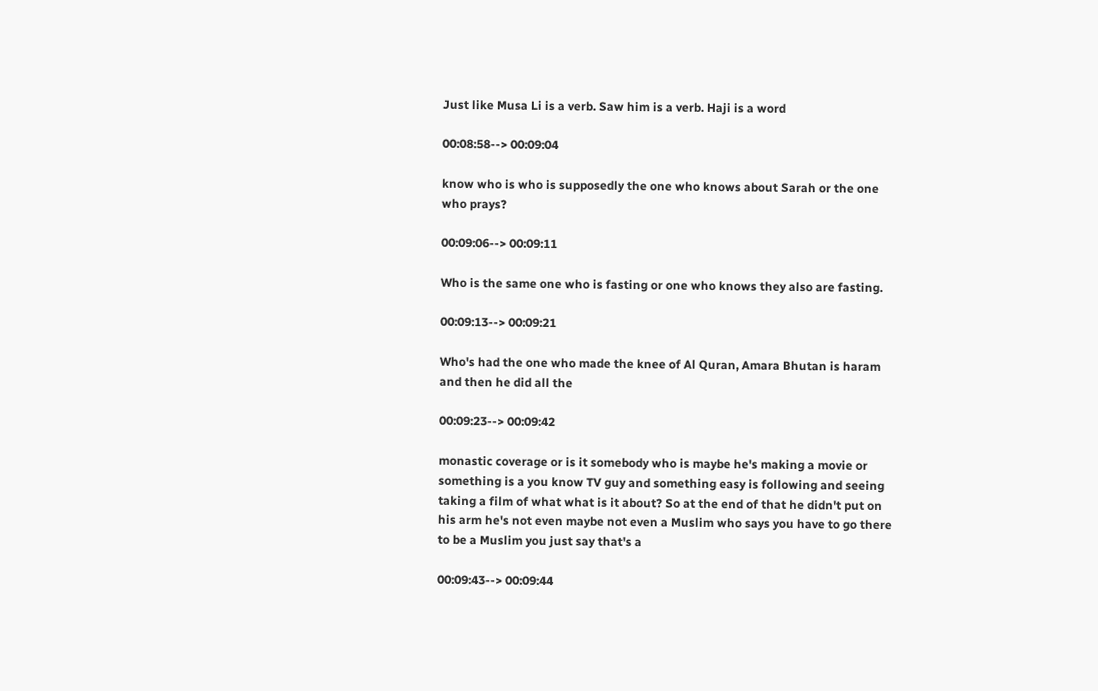Just like Musa Li is a verb. Saw him is a verb. Haji is a word

00:08:58--> 00:09:04

know who is who is supposedly the one who knows about Sarah or the one who prays?

00:09:06--> 00:09:11

Who is the same one who is fasting or one who knows they also are fasting.

00:09:13--> 00:09:21

Who's had the one who made the knee of Al Quran, Amara Bhutan is haram and then he did all the

00:09:23--> 00:09:42

monastic coverage or is it somebody who is maybe he's making a movie or something is a you know TV guy and something easy is following and seeing taking a film of what what is it about? So at the end of that he didn't put on his arm he's not even maybe not even a Muslim who says you have to go there to be a Muslim you just say that's a

00:09:43--> 00:09:44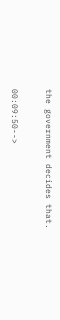the government decides that.

00:09:50-->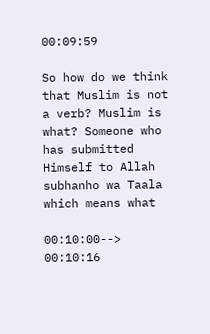00:09:59

So how do we think that Muslim is not a verb? Muslim is what? Someone who has submitted Himself to Allah subhanho wa Taala which means what

00:10:00--> 00:10:16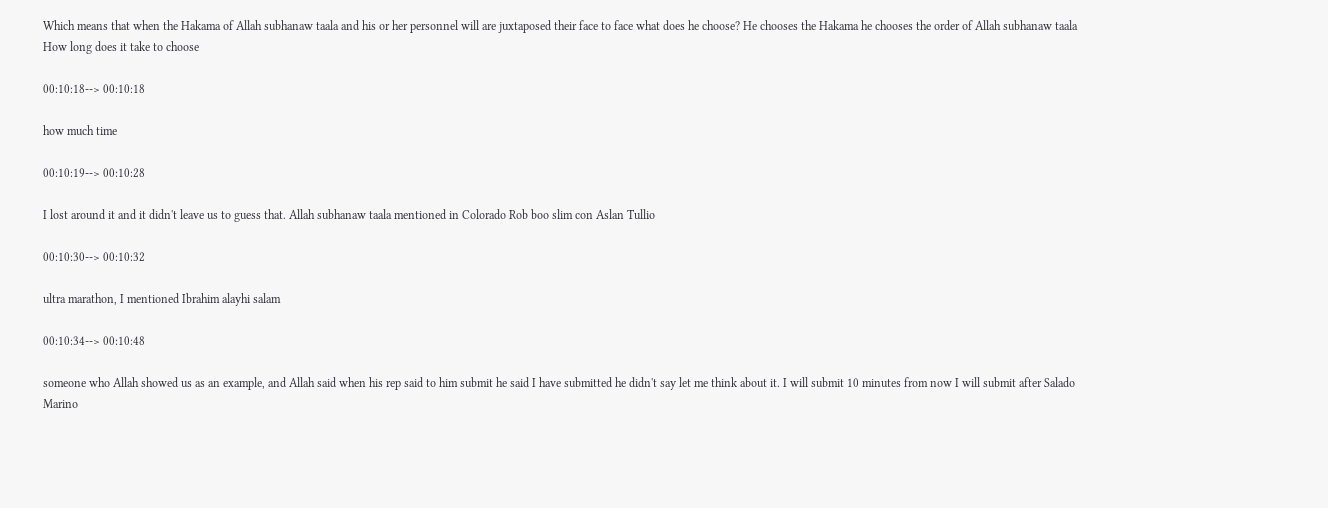Which means that when the Hakama of Allah subhanaw taala and his or her personnel will are juxtaposed their face to face what does he choose? He chooses the Hakama he chooses the order of Allah subhanaw taala How long does it take to choose

00:10:18--> 00:10:18

how much time

00:10:19--> 00:10:28

I lost around it and it didn't leave us to guess that. Allah subhanaw taala mentioned in Colorado Rob boo slim con Aslan Tullio

00:10:30--> 00:10:32

ultra marathon, I mentioned Ibrahim alayhi salam

00:10:34--> 00:10:48

someone who Allah showed us as an example, and Allah said when his rep said to him submit he said I have submitted he didn't say let me think about it. I will submit 10 minutes from now I will submit after Salado Marino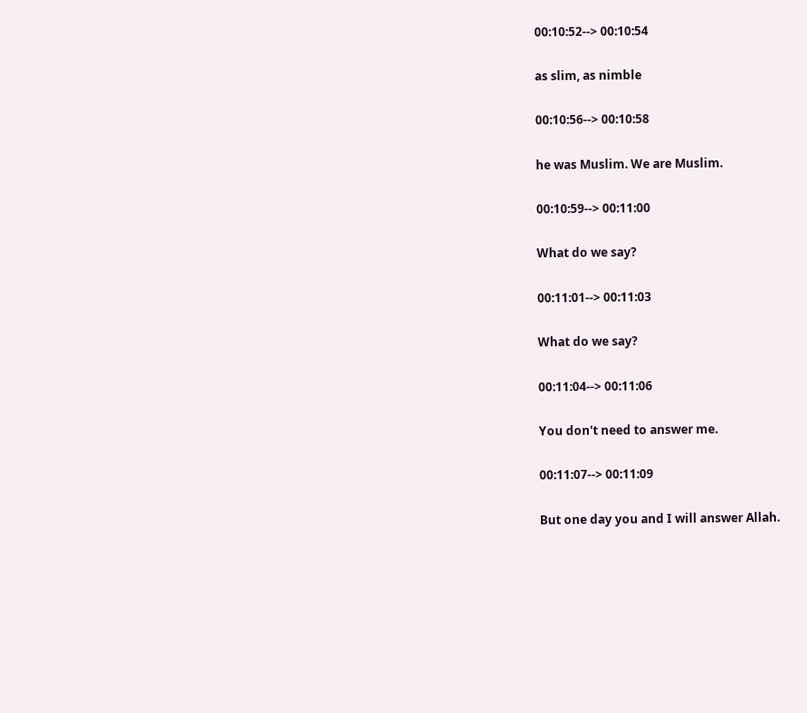00:10:52--> 00:10:54

as slim, as nimble

00:10:56--> 00:10:58

he was Muslim. We are Muslim.

00:10:59--> 00:11:00

What do we say?

00:11:01--> 00:11:03

What do we say?

00:11:04--> 00:11:06

You don't need to answer me.

00:11:07--> 00:11:09

But one day you and I will answer Allah.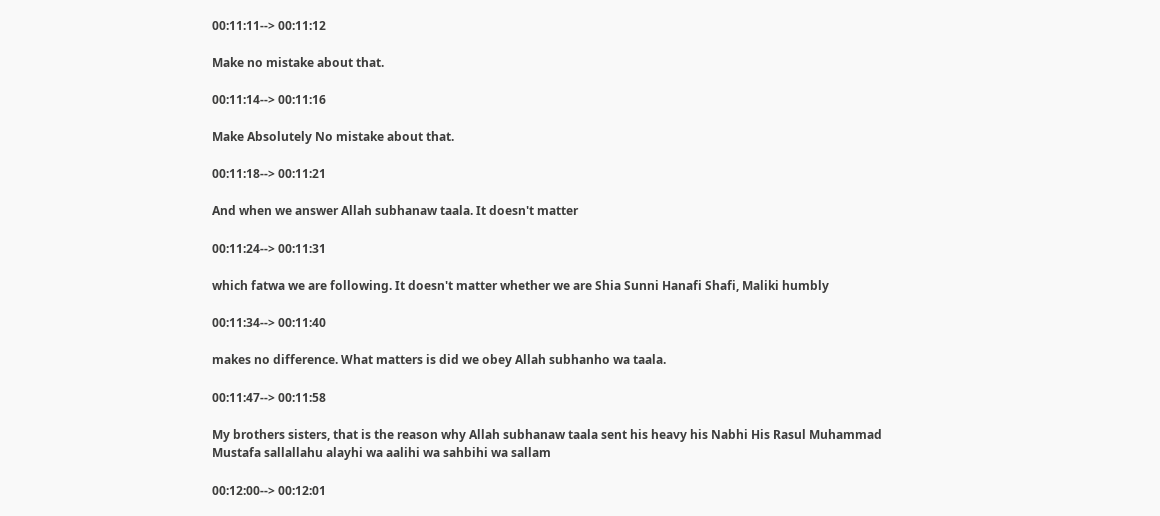00:11:11--> 00:11:12

Make no mistake about that.

00:11:14--> 00:11:16

Make Absolutely No mistake about that.

00:11:18--> 00:11:21

And when we answer Allah subhanaw taala. It doesn't matter

00:11:24--> 00:11:31

which fatwa we are following. It doesn't matter whether we are Shia Sunni Hanafi Shafi, Maliki humbly

00:11:34--> 00:11:40

makes no difference. What matters is did we obey Allah subhanho wa taala.

00:11:47--> 00:11:58

My brothers sisters, that is the reason why Allah subhanaw taala sent his heavy his Nabhi His Rasul Muhammad Mustafa sallallahu alayhi wa aalihi wa sahbihi wa sallam

00:12:00--> 00:12:01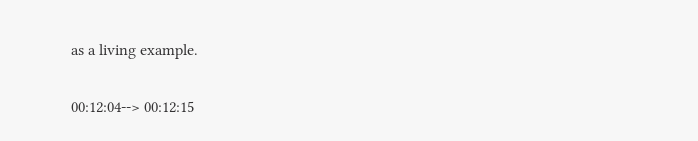as a living example.

00:12:04--> 00:12:15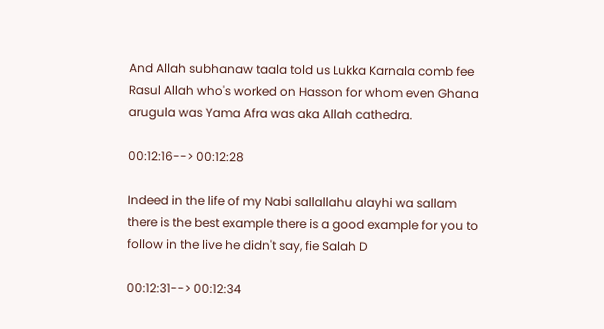And Allah subhanaw taala told us Lukka Karnala comb fee Rasul Allah who's worked on Hasson for whom even Ghana arugula was Yama Afra was aka Allah cathedra.

00:12:16--> 00:12:28

Indeed in the life of my Nabi sallallahu alayhi wa sallam there is the best example there is a good example for you to follow in the live he didn't say, fie Salah D

00:12:31--> 00:12:34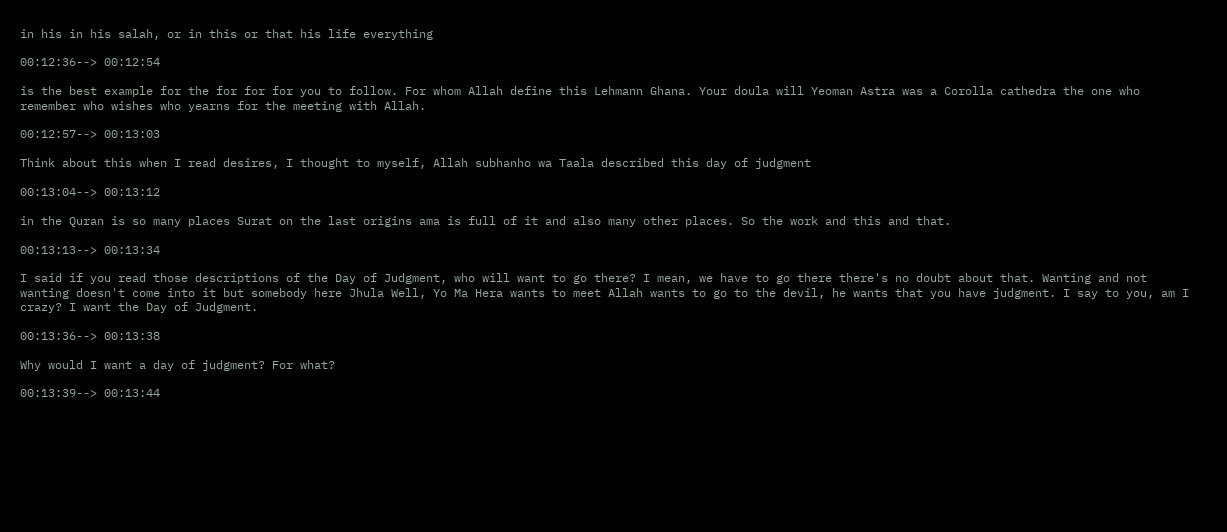in his in his salah, or in this or that his life everything

00:12:36--> 00:12:54

is the best example for the for for for you to follow. For whom Allah define this Lehmann Ghana. Your doula will Yeoman Astra was a Corolla cathedra the one who remember who wishes who yearns for the meeting with Allah.

00:12:57--> 00:13:03

Think about this when I read desires, I thought to myself, Allah subhanho wa Taala described this day of judgment

00:13:04--> 00:13:12

in the Quran is so many places Surat on the last origins ama is full of it and also many other places. So the work and this and that.

00:13:13--> 00:13:34

I said if you read those descriptions of the Day of Judgment, who will want to go there? I mean, we have to go there there's no doubt about that. Wanting and not wanting doesn't come into it but somebody here Jhula Well, Yo Ma Hera wants to meet Allah wants to go to the devil, he wants that you have judgment. I say to you, am I crazy? I want the Day of Judgment.

00:13:36--> 00:13:38

Why would I want a day of judgment? For what?

00:13:39--> 00:13:44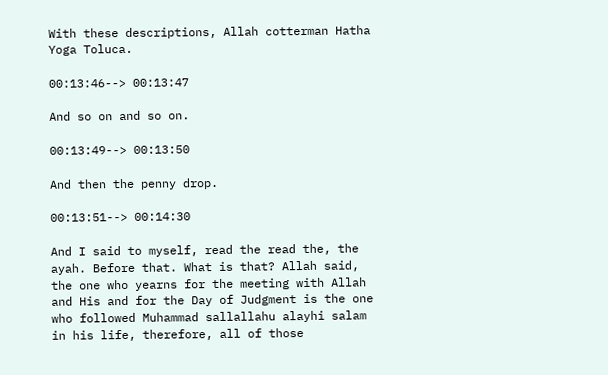With these descriptions, Allah cotterman Hatha Yoga Toluca.

00:13:46--> 00:13:47

And so on and so on.

00:13:49--> 00:13:50

And then the penny drop.

00:13:51--> 00:14:30

And I said to myself, read the read the, the ayah. Before that. What is that? Allah said, the one who yearns for the meeting with Allah and His and for the Day of Judgment is the one who followed Muhammad sallallahu alayhi salam in his life, therefore, all of those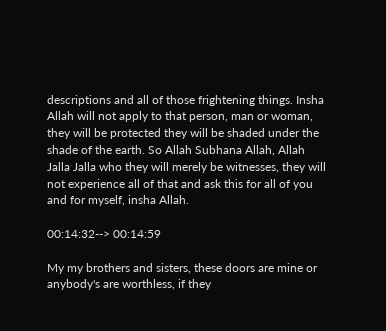descriptions and all of those frightening things. Insha Allah will not apply to that person, man or woman, they will be protected they will be shaded under the shade of the earth. So Allah Subhana Allah, Allah Jalla Jalla who they will merely be witnesses, they will not experience all of that and ask this for all of you and for myself, insha Allah.

00:14:32--> 00:14:59

My my brothers and sisters, these doors are mine or anybody's are worthless, if they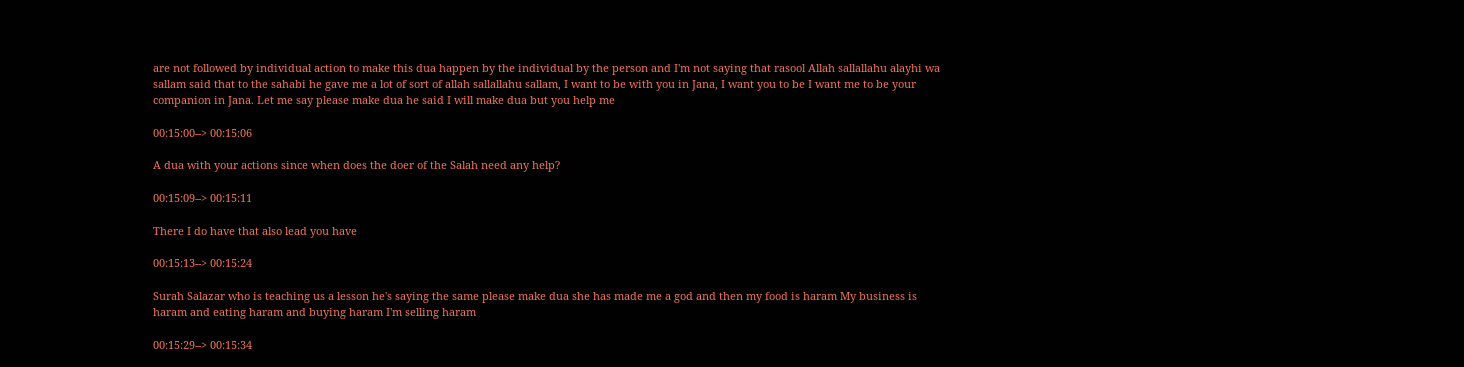are not followed by individual action to make this dua happen by the individual by the person and I'm not saying that rasool Allah sallallahu alayhi wa sallam said that to the sahabi he gave me a lot of sort of allah sallallahu sallam, I want to be with you in Jana, I want you to be I want me to be your companion in Jana. Let me say please make dua he said I will make dua but you help me

00:15:00--> 00:15:06

A dua with your actions since when does the doer of the Salah need any help?

00:15:09--> 00:15:11

There I do have that also lead you have

00:15:13--> 00:15:24

Surah Salazar who is teaching us a lesson he's saying the same please make dua she has made me a god and then my food is haram My business is haram and eating haram and buying haram I'm selling haram

00:15:29--> 00:15:34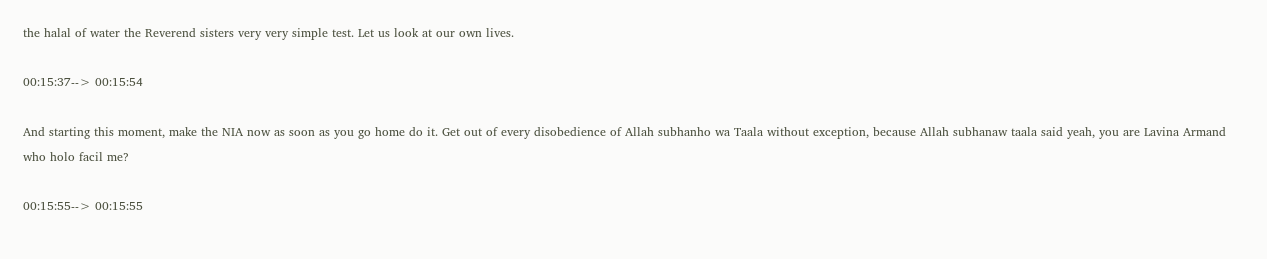the halal of water the Reverend sisters very very simple test. Let us look at our own lives.

00:15:37--> 00:15:54

And starting this moment, make the NIA now as soon as you go home do it. Get out of every disobedience of Allah subhanho wa Taala without exception, because Allah subhanaw taala said yeah, you are Lavina Armand who holo facil me?

00:15:55--> 00:15:55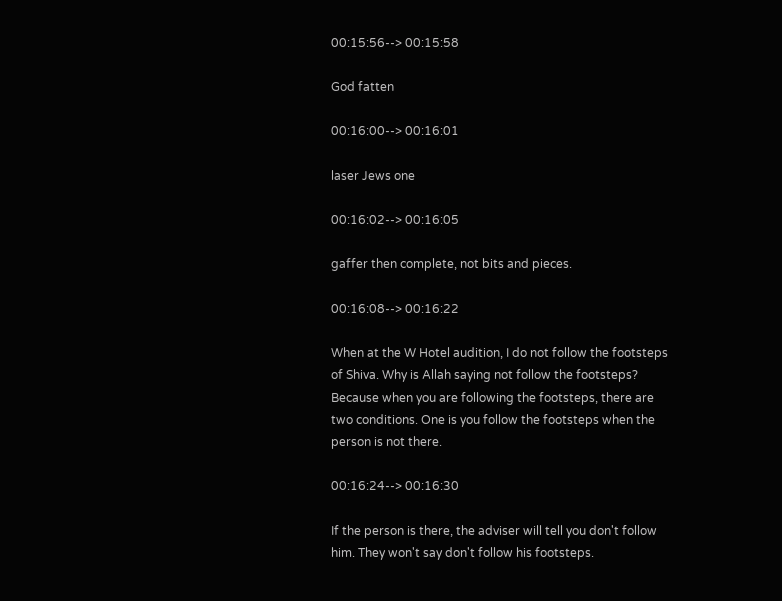00:15:56--> 00:15:58

God fatten

00:16:00--> 00:16:01

laser Jews one

00:16:02--> 00:16:05

gaffer then complete, not bits and pieces.

00:16:08--> 00:16:22

When at the W Hotel audition, I do not follow the footsteps of Shiva. Why is Allah saying not follow the footsteps? Because when you are following the footsteps, there are two conditions. One is you follow the footsteps when the person is not there.

00:16:24--> 00:16:30

If the person is there, the adviser will tell you don't follow him. They won't say don't follow his footsteps.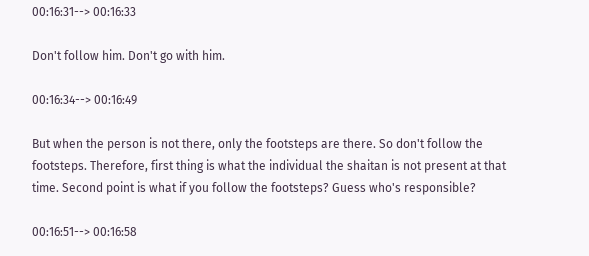00:16:31--> 00:16:33

Don't follow him. Don't go with him.

00:16:34--> 00:16:49

But when the person is not there, only the footsteps are there. So don't follow the footsteps. Therefore, first thing is what the individual the shaitan is not present at that time. Second point is what if you follow the footsteps? Guess who's responsible?

00:16:51--> 00:16:58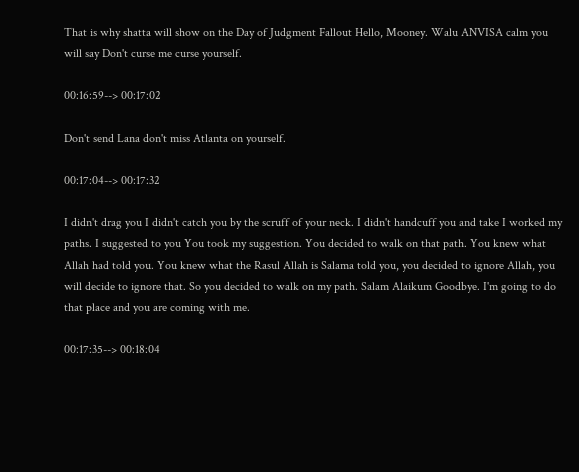That is why shatta will show on the Day of Judgment Fallout Hello, Mooney. Walu ANVISA calm you will say Don't curse me curse yourself.

00:16:59--> 00:17:02

Don't send Lana don't miss Atlanta on yourself.

00:17:04--> 00:17:32

I didn't drag you I didn't catch you by the scruff of your neck. I didn't handcuff you and take I worked my paths. I suggested to you You took my suggestion. You decided to walk on that path. You knew what Allah had told you. You knew what the Rasul Allah is Salama told you, you decided to ignore Allah, you will decide to ignore that. So you decided to walk on my path. Salam Alaikum Goodbye. I'm going to do that place and you are coming with me.

00:17:35--> 00:18:04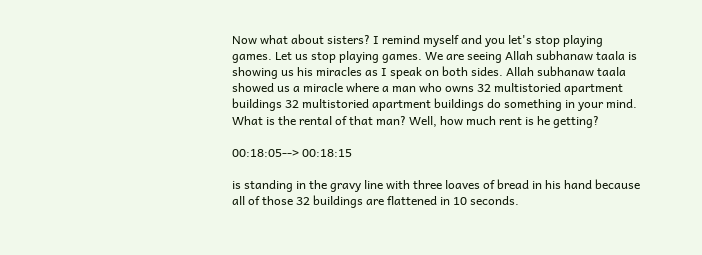Now what about sisters? I remind myself and you let's stop playing games. Let us stop playing games. We are seeing Allah subhanaw taala is showing us his miracles as I speak on both sides. Allah subhanaw taala showed us a miracle where a man who owns 32 multistoried apartment buildings 32 multistoried apartment buildings do something in your mind. What is the rental of that man? Well, how much rent is he getting?

00:18:05--> 00:18:15

is standing in the gravy line with three loaves of bread in his hand because all of those 32 buildings are flattened in 10 seconds.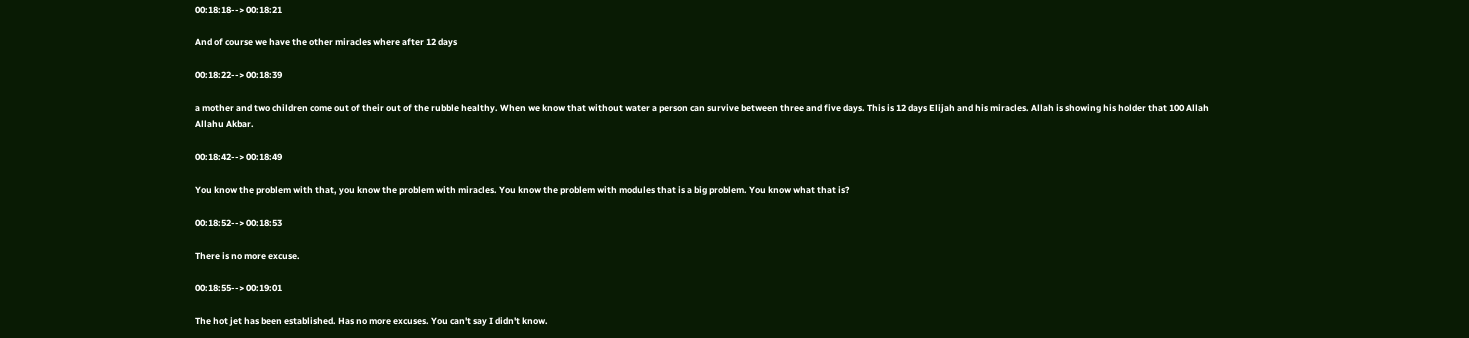00:18:18--> 00:18:21

And of course we have the other miracles where after 12 days

00:18:22--> 00:18:39

a mother and two children come out of their out of the rubble healthy. When we know that without water a person can survive between three and five days. This is 12 days Elijah and his miracles. Allah is showing his holder that 100 Allah Allahu Akbar.

00:18:42--> 00:18:49

You know the problem with that, you know the problem with miracles. You know the problem with modules that is a big problem. You know what that is?

00:18:52--> 00:18:53

There is no more excuse.

00:18:55--> 00:19:01

The hot jet has been established. Has no more excuses. You can't say I didn't know.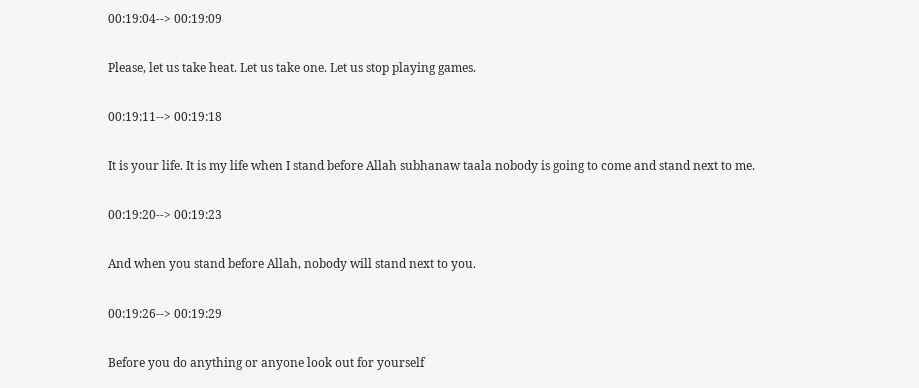00:19:04--> 00:19:09

Please, let us take heat. Let us take one. Let us stop playing games.

00:19:11--> 00:19:18

It is your life. It is my life when I stand before Allah subhanaw taala nobody is going to come and stand next to me.

00:19:20--> 00:19:23

And when you stand before Allah, nobody will stand next to you.

00:19:26--> 00:19:29

Before you do anything or anyone look out for yourself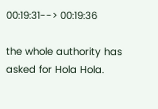00:19:31--> 00:19:36

the whole authority has asked for Hola Hola.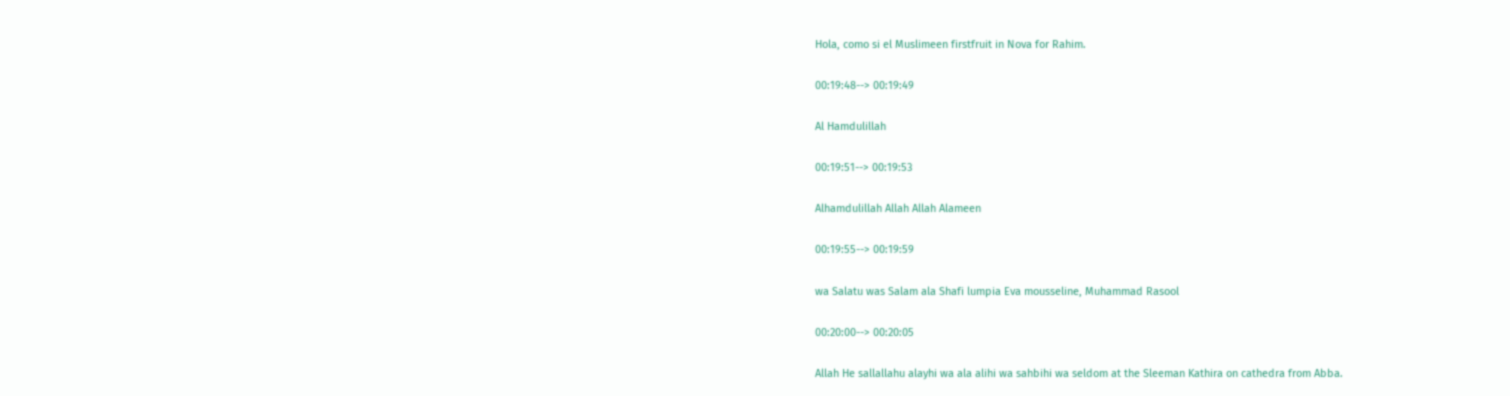Hola, como si el Muslimeen firstfruit in Nova for Rahim.

00:19:48--> 00:19:49

Al Hamdulillah

00:19:51--> 00:19:53

Alhamdulillah Allah Allah Alameen

00:19:55--> 00:19:59

wa Salatu was Salam ala Shafi lumpia Eva mousseline, Muhammad Rasool

00:20:00--> 00:20:05

Allah He sallallahu alayhi wa ala alihi wa sahbihi wa seldom at the Sleeman Kathira on cathedra from Abba.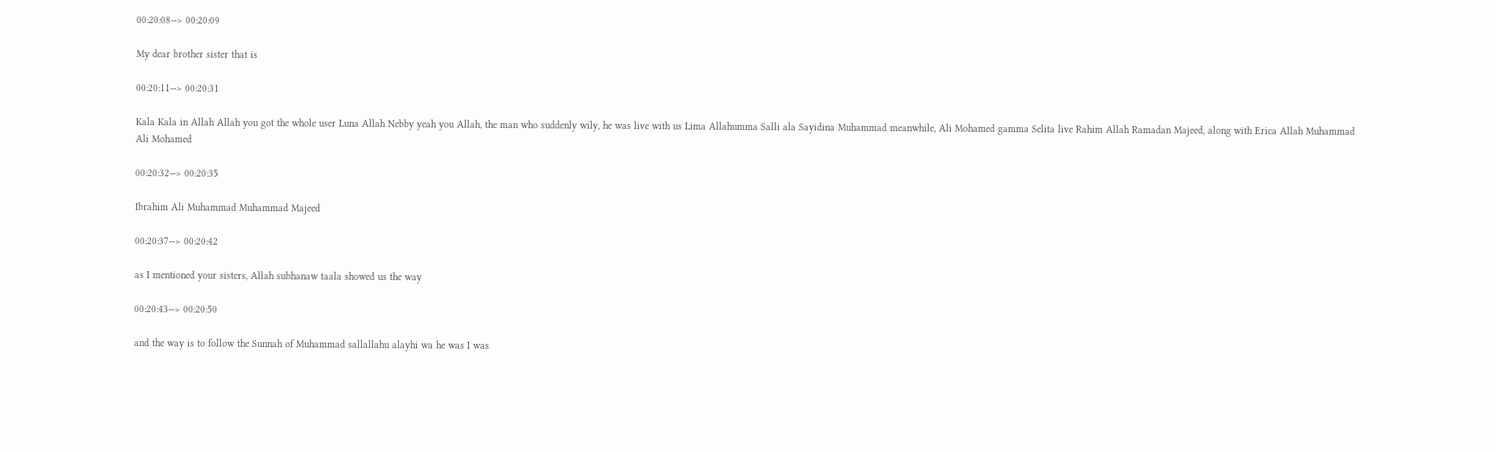00:20:08--> 00:20:09

My dear brother sister that is

00:20:11--> 00:20:31

Kala Kala in Allah Allah you got the whole user Luna Allah Nebby yeah you Allah, the man who suddenly wily, he was live with us Lima Allahumma Salli ala Sayidina Muhammad meanwhile, Ali Mohamed gamma Selita live Rahim Allah Ramadan Majeed, along with Erica Allah Muhammad Ali Mohamed

00:20:32--> 00:20:35

Ibrahim Ali Muhammad Muhammad Majeed

00:20:37--> 00:20:42

as I mentioned your sisters, Allah subhanaw taala showed us the way

00:20:43--> 00:20:50

and the way is to follow the Sunnah of Muhammad sallallahu alayhi wa he was I was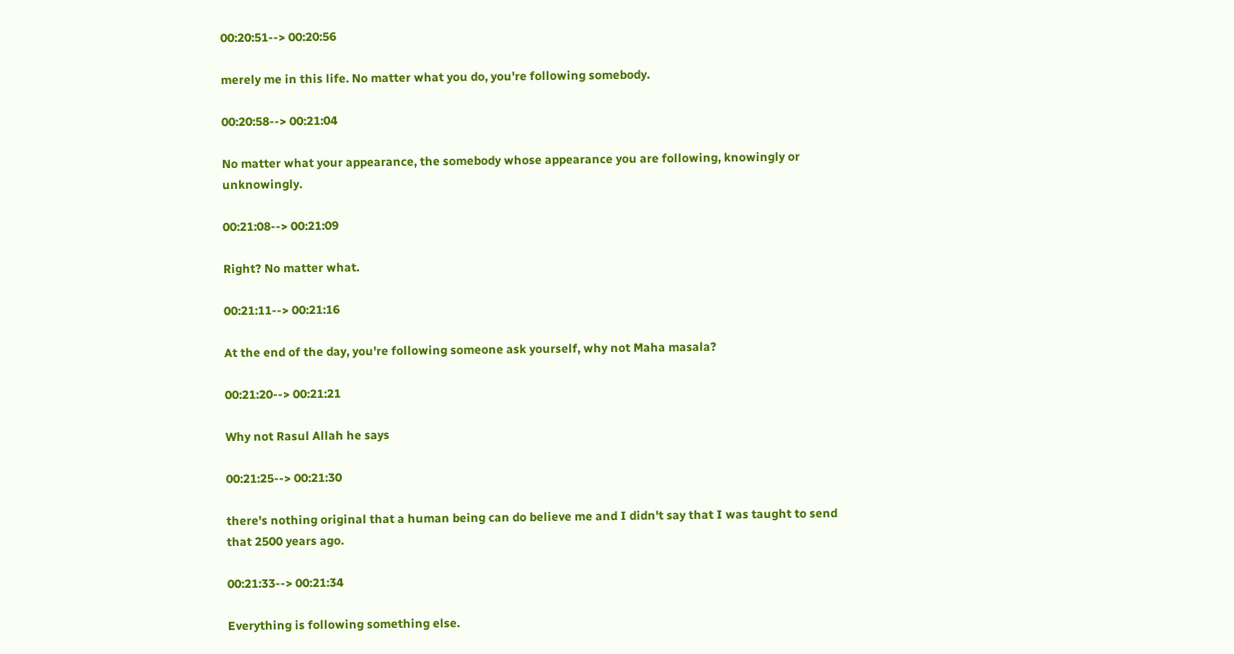00:20:51--> 00:20:56

merely me in this life. No matter what you do, you're following somebody.

00:20:58--> 00:21:04

No matter what your appearance, the somebody whose appearance you are following, knowingly or unknowingly.

00:21:08--> 00:21:09

Right? No matter what.

00:21:11--> 00:21:16

At the end of the day, you're following someone ask yourself, why not Maha masala?

00:21:20--> 00:21:21

Why not Rasul Allah he says

00:21:25--> 00:21:30

there's nothing original that a human being can do believe me and I didn't say that I was taught to send that 2500 years ago.

00:21:33--> 00:21:34

Everything is following something else.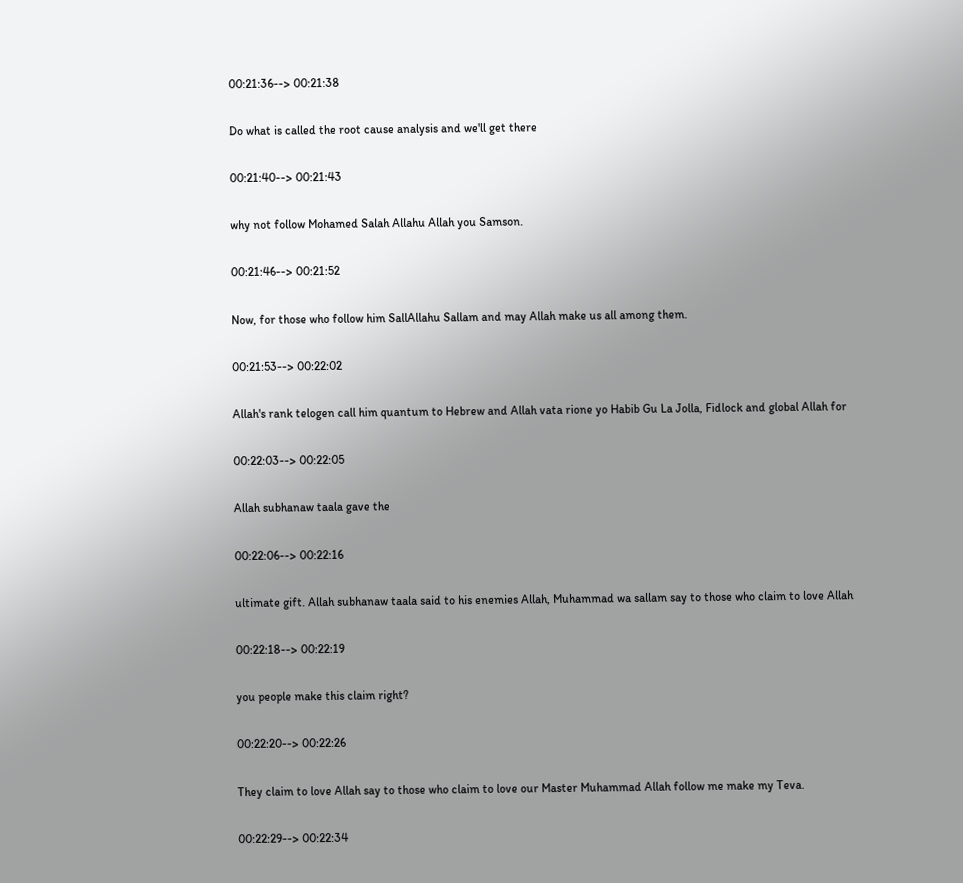00:21:36--> 00:21:38

Do what is called the root cause analysis and we'll get there

00:21:40--> 00:21:43

why not follow Mohamed Salah Allahu Allah you Samson.

00:21:46--> 00:21:52

Now, for those who follow him SallAllahu Sallam and may Allah make us all among them.

00:21:53--> 00:22:02

Allah's rank telogen call him quantum to Hebrew and Allah vata rione yo Habib Gu La Jolla, Fidlock and global Allah for

00:22:03--> 00:22:05

Allah subhanaw taala gave the

00:22:06--> 00:22:16

ultimate gift. Allah subhanaw taala said to his enemies Allah, Muhammad wa sallam say to those who claim to love Allah

00:22:18--> 00:22:19

you people make this claim right?

00:22:20--> 00:22:26

They claim to love Allah say to those who claim to love our Master Muhammad Allah follow me make my Teva.

00:22:29--> 00:22:34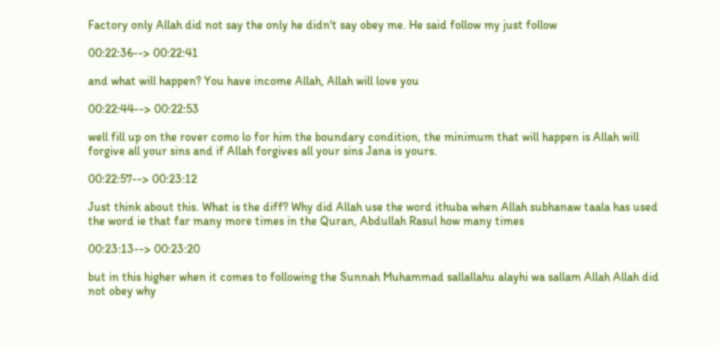Factory only Allah did not say the only he didn't say obey me. He said follow my just follow

00:22:36--> 00:22:41

and what will happen? You have income Allah, Allah will love you

00:22:44--> 00:22:53

well fill up on the rover como lo for him the boundary condition, the minimum that will happen is Allah will forgive all your sins and if Allah forgives all your sins Jana is yours.

00:22:57--> 00:23:12

Just think about this. What is the diff? Why did Allah use the word ithuba when Allah subhanaw taala has used the word ie that far many more times in the Quran, Abdullah Rasul how many times

00:23:13--> 00:23:20

but in this higher when it comes to following the Sunnah Muhammad sallallahu alayhi wa sallam Allah Allah did not obey why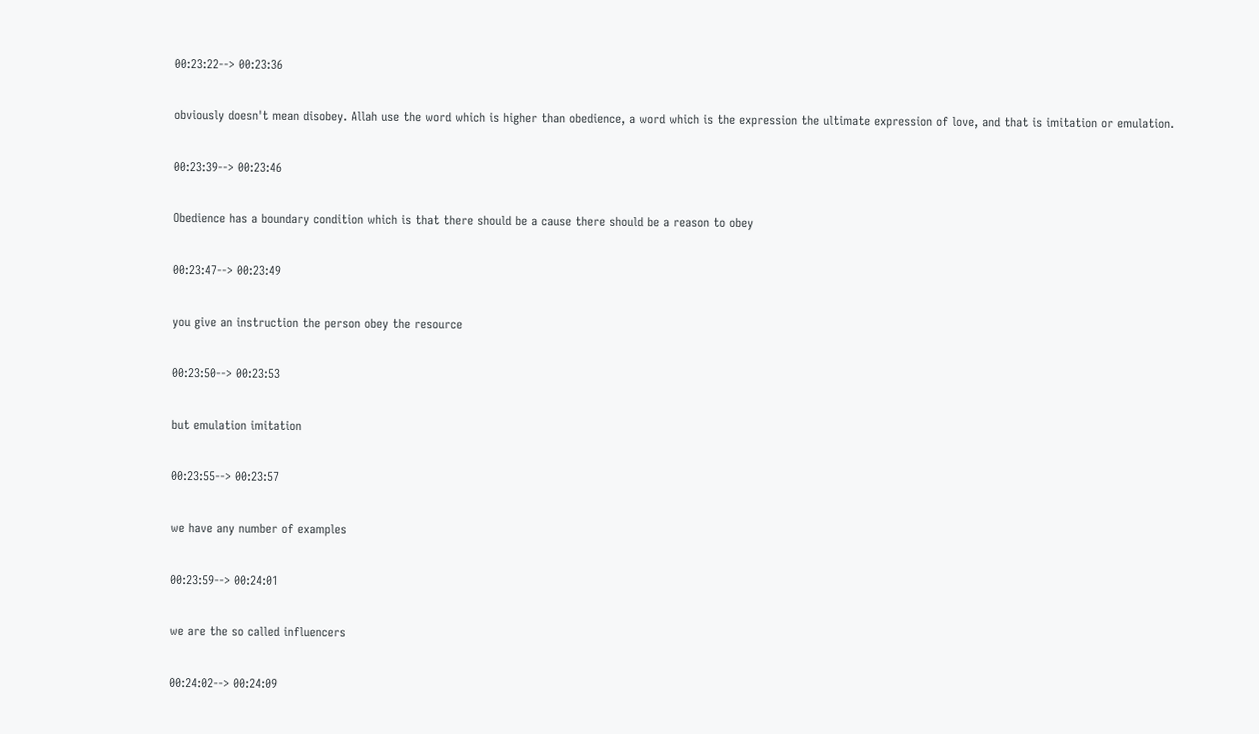00:23:22--> 00:23:36

obviously doesn't mean disobey. Allah use the word which is higher than obedience, a word which is the expression the ultimate expression of love, and that is imitation or emulation.

00:23:39--> 00:23:46

Obedience has a boundary condition which is that there should be a cause there should be a reason to obey

00:23:47--> 00:23:49

you give an instruction the person obey the resource

00:23:50--> 00:23:53

but emulation imitation

00:23:55--> 00:23:57

we have any number of examples

00:23:59--> 00:24:01

we are the so called influencers

00:24:02--> 00:24:09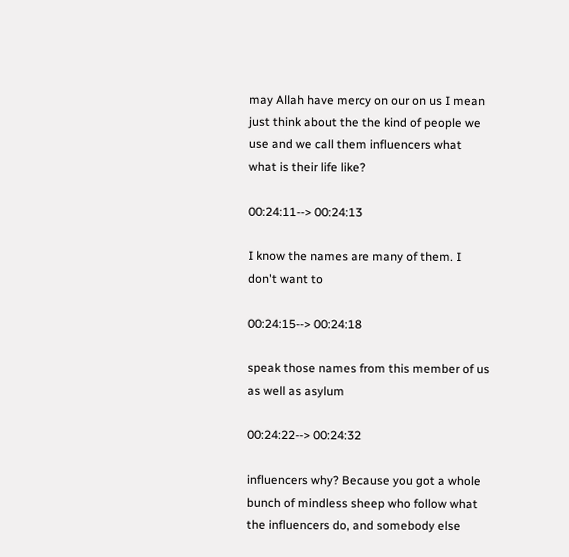may Allah have mercy on our on us I mean just think about the the kind of people we use and we call them influencers what what is their life like?

00:24:11--> 00:24:13

I know the names are many of them. I don't want to

00:24:15--> 00:24:18

speak those names from this member of us as well as asylum

00:24:22--> 00:24:32

influencers why? Because you got a whole bunch of mindless sheep who follow what the influencers do, and somebody else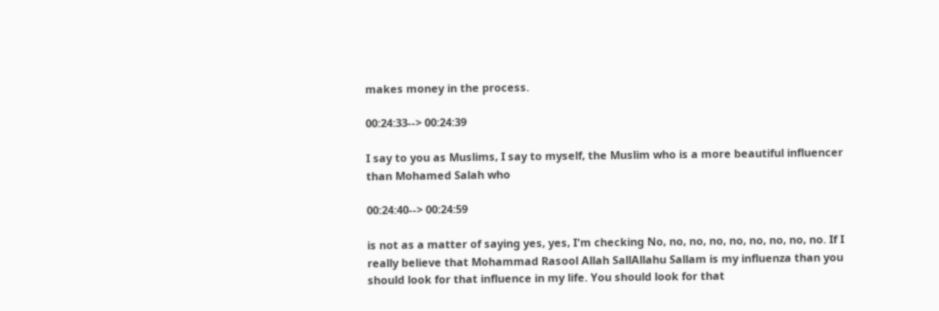makes money in the process.

00:24:33--> 00:24:39

I say to you as Muslims, I say to myself, the Muslim who is a more beautiful influencer than Mohamed Salah who

00:24:40--> 00:24:59

is not as a matter of saying yes, yes, I'm checking No, no, no, no, no, no, no, no, no. If I really believe that Mohammad Rasool Allah SallAllahu Sallam is my influenza than you should look for that influence in my life. You should look for that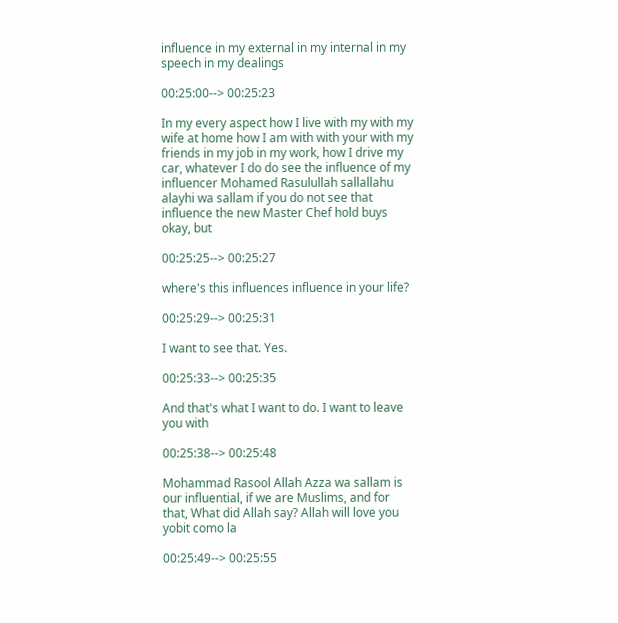influence in my external in my internal in my speech in my dealings

00:25:00--> 00:25:23

In my every aspect how I live with my with my wife at home how I am with with your with my friends in my job in my work, how I drive my car, whatever I do do see the influence of my influencer Mohamed Rasulullah sallallahu alayhi wa sallam if you do not see that influence the new Master Chef hold buys okay, but

00:25:25--> 00:25:27

where's this influences influence in your life?

00:25:29--> 00:25:31

I want to see that. Yes.

00:25:33--> 00:25:35

And that's what I want to do. I want to leave you with

00:25:38--> 00:25:48

Mohammad Rasool Allah Azza wa sallam is our influential, if we are Muslims, and for that, What did Allah say? Allah will love you yobit como la

00:25:49--> 00:25:55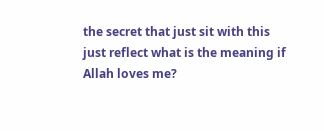the secret that just sit with this just reflect what is the meaning if Allah loves me?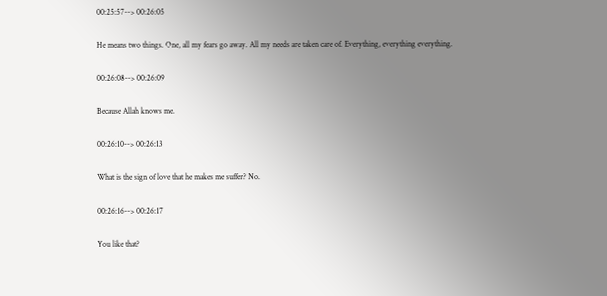00:25:57--> 00:26:05

He means two things. One, all my fears go away. All my needs are taken care of. Everything, everything everything.

00:26:08--> 00:26:09

Because Allah knows me.

00:26:10--> 00:26:13

What is the sign of love that he makes me suffer? No.

00:26:16--> 00:26:17

You like that?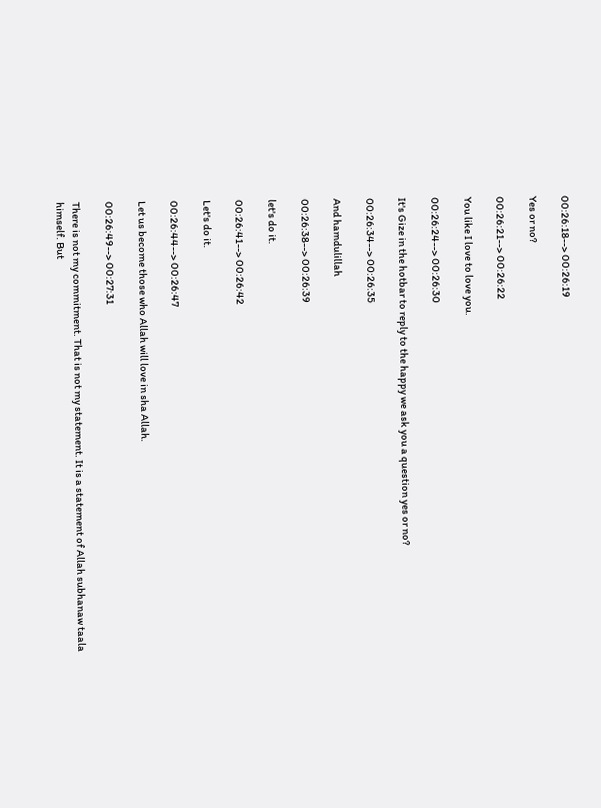00:26:18--> 00:26:19

Yes or no?

00:26:21--> 00:26:22

You like I love to love you.

00:26:24--> 00:26:30

It's Gize in the hotbar to reply to the happy we ask you a question yes or no?

00:26:34--> 00:26:35

And hamdulillah

00:26:38--> 00:26:39

let's do it.

00:26:41--> 00:26:42

Let's do it.

00:26:44--> 00:26:47

Let us become those who Allah will love in sha Allah.

00:26:49--> 00:27:31

There is not my commitment. That is not my statement. It is a statement of Allah subhanaw taala himself. But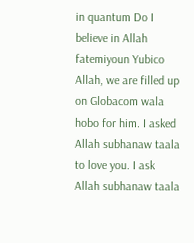in quantum Do I believe in Allah fatemiyoun Yubico Allah, we are filled up on Globacom wala hobo for him. I asked Allah subhanaw taala to love you. I ask Allah subhanaw taala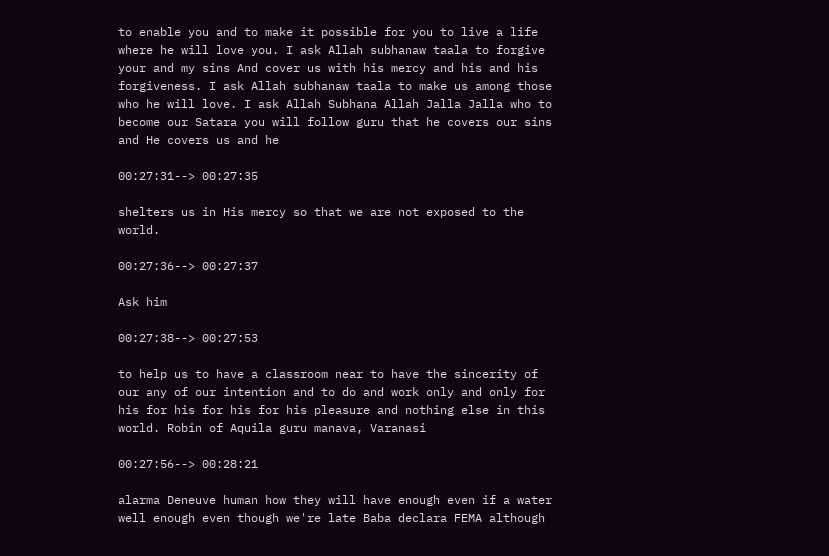to enable you and to make it possible for you to live a life where he will love you. I ask Allah subhanaw taala to forgive your and my sins And cover us with his mercy and his and his forgiveness. I ask Allah subhanaw taala to make us among those who he will love. I ask Allah Subhana Allah Jalla Jalla who to become our Satara you will follow guru that he covers our sins and He covers us and he

00:27:31--> 00:27:35

shelters us in His mercy so that we are not exposed to the world.

00:27:36--> 00:27:37

Ask him

00:27:38--> 00:27:53

to help us to have a classroom near to have the sincerity of our any of our intention and to do and work only and only for his for his for his for his pleasure and nothing else in this world. Robin of Aquila guru manava, Varanasi

00:27:56--> 00:28:21

alarma Deneuve human how they will have enough even if a water well enough even though we're late Baba declara FEMA although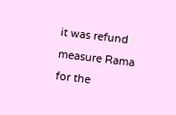it was refund measure Rama for the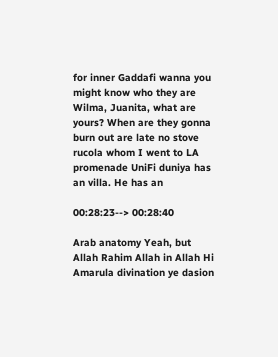for inner Gaddafi wanna you might know who they are Wilma, Juanita, what are yours? When are they gonna burn out are late no stove rucola whom I went to LA promenade UniFi duniya has an villa. He has an

00:28:23--> 00:28:40

Arab anatomy Yeah, but Allah Rahim Allah in Allah Hi Amarula divination ye dasion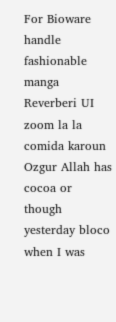For Bioware handle fashionable manga Reverberi UI zoom la la comida karoun Ozgur Allah has cocoa or though yesterday bloco when I was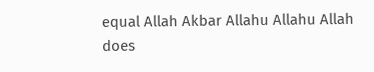equal Allah Akbar Allahu Allahu Allah does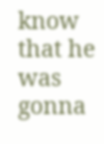know that he was gonna